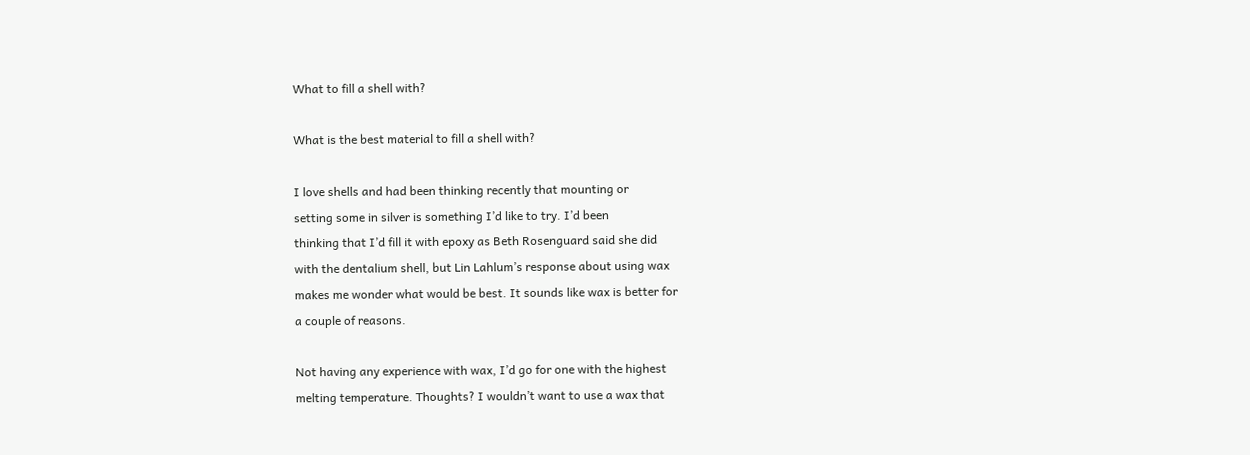What to fill a shell with?

What is the best material to fill a shell with?

I love shells and had been thinking recently that mounting or
setting some in silver is something I’d like to try. I’d been
thinking that I’d fill it with epoxy as Beth Rosenguard said she did
with the dentalium shell, but Lin Lahlum’s response about using wax
makes me wonder what would be best. It sounds like wax is better for
a couple of reasons.

Not having any experience with wax, I’d go for one with the highest
melting temperature. Thoughts? I wouldn’t want to use a wax that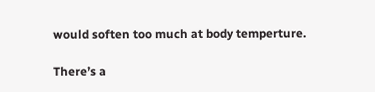would soften too much at body temperture.

There’s a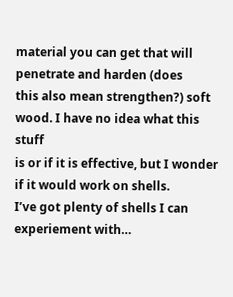material you can get that will penetrate and harden (does
this also mean strengthen?) soft wood. I have no idea what this stuff
is or if it is effective, but I wonder if it would work on shells.
I’ve got plenty of shells I can experiement with…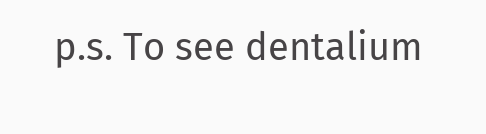p.s. To see dentalium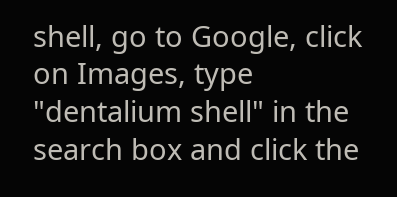shell, go to Google, click on Images, type
"dentalium shell" in the search box and click the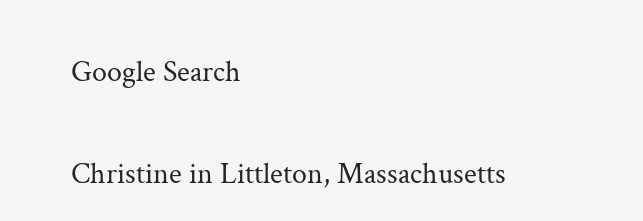Google Search

Christine in Littleton, Massachusetts